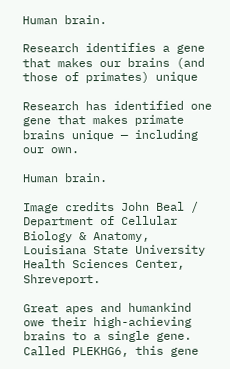Human brain.

Research identifies a gene that makes our brains (and those of primates) unique

Research has identified one gene that makes primate brains unique — including our own.

Human brain.

Image credits John Beal / Department of Cellular Biology & Anatomy, Louisiana State University Health Sciences Center, Shreveport.

Great apes and humankind owe their high-achieving brains to a single gene. Called PLEKHG6, this gene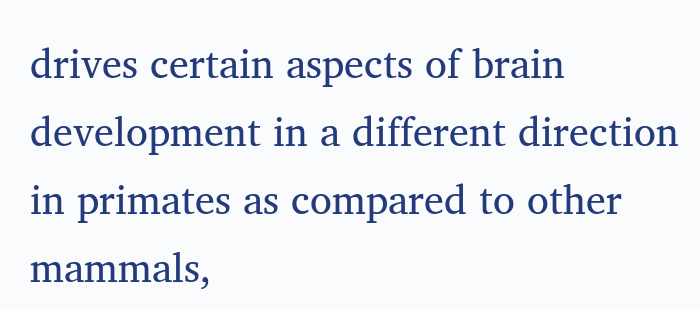drives certain aspects of brain development in a different direction in primates as compared to other mammals,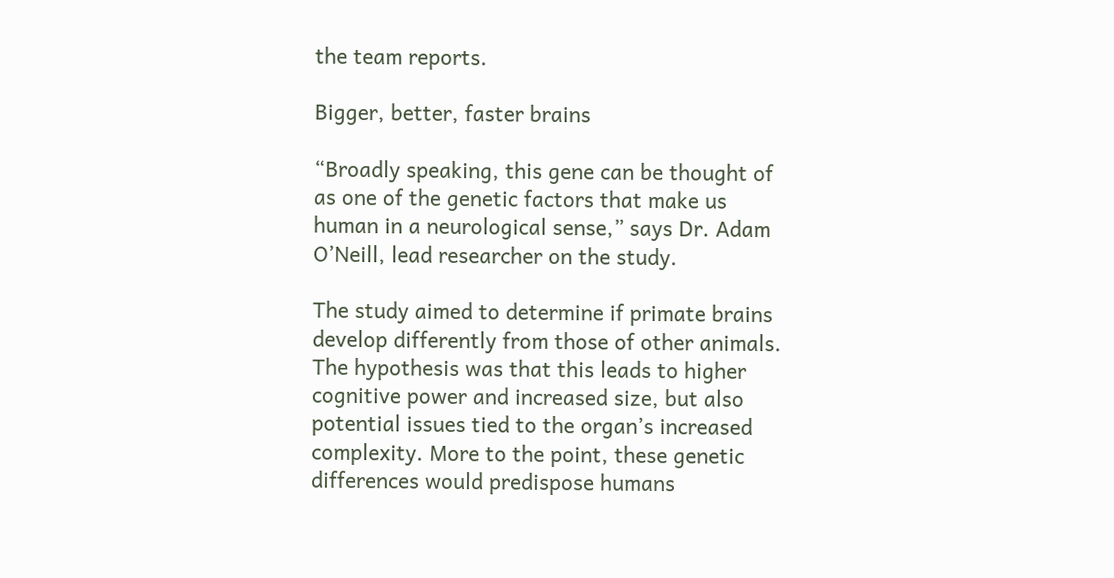the team reports.

Bigger, better, faster brains

“Broadly speaking, this gene can be thought of as one of the genetic factors that make us human in a neurological sense,” says Dr. Adam O’Neill, lead researcher on the study.

The study aimed to determine if primate brains develop differently from those of other animals. The hypothesis was that this leads to higher cognitive power and increased size, but also potential issues tied to the organ’s increased complexity. More to the point, these genetic differences would predispose humans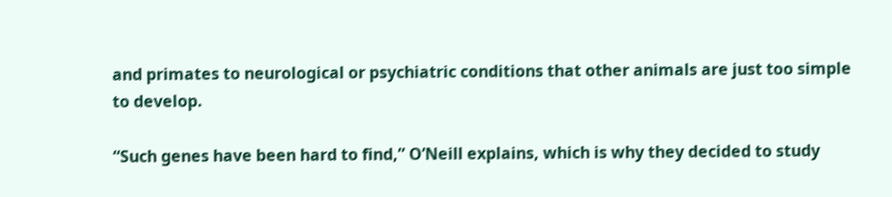and primates to neurological or psychiatric conditions that other animals are just too simple to develop.

“Such genes have been hard to find,” O’Neill explains, which is why they decided to study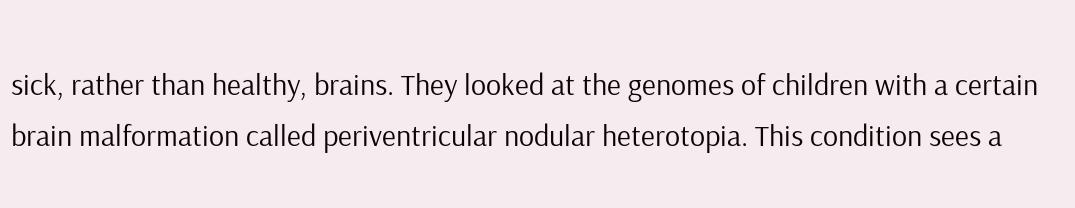sick, rather than healthy, brains. They looked at the genomes of children with a certain brain malformation called periventricular nodular heterotopia. This condition sees a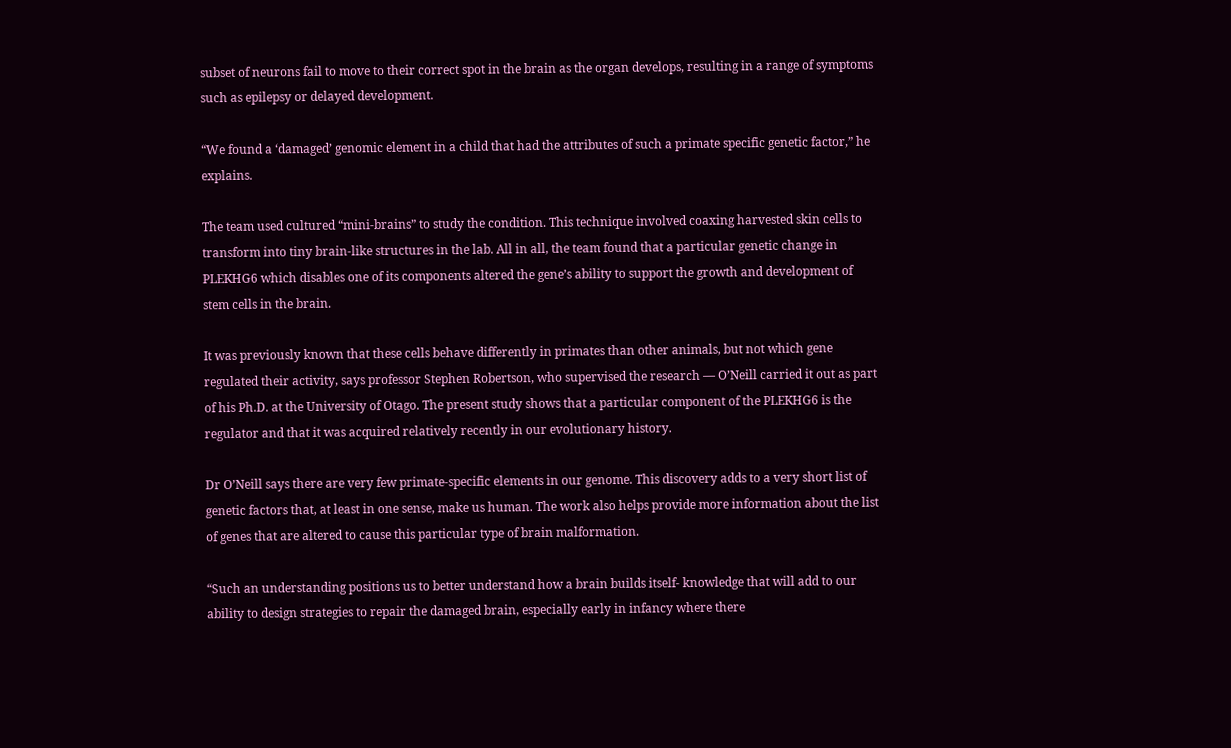subset of neurons fail to move to their correct spot in the brain as the organ develops, resulting in a range of symptoms such as epilepsy or delayed development.

“We found a ‘damaged’ genomic element in a child that had the attributes of such a primate specific genetic factor,” he explains.

The team used cultured “mini-brains” to study the condition. This technique involved coaxing harvested skin cells to transform into tiny brain-like structures in the lab. All in all, the team found that a particular genetic change in PLEKHG6 which disables one of its components altered the gene’s ability to support the growth and development of stem cells in the brain.

It was previously known that these cells behave differently in primates than other animals, but not which gene regulated their activity, says professor Stephen Robertson, who supervised the research — O’Neill carried it out as part of his Ph.D. at the University of Otago. The present study shows that a particular component of the PLEKHG6 is the regulator and that it was acquired relatively recently in our evolutionary history.

Dr O’Neill says there are very few primate-specific elements in our genome. This discovery adds to a very short list of genetic factors that, at least in one sense, make us human. The work also helps provide more information about the list of genes that are altered to cause this particular type of brain malformation.

“Such an understanding positions us to better understand how a brain builds itself- knowledge that will add to our ability to design strategies to repair the damaged brain, especially early in infancy where there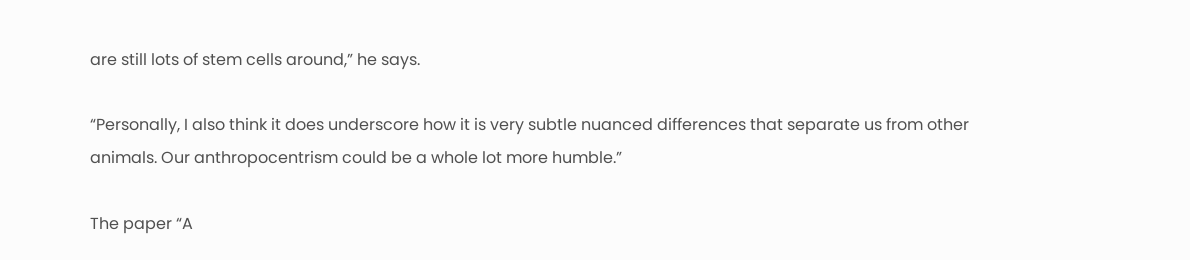are still lots of stem cells around,” he says.

“Personally, I also think it does underscore how it is very subtle nuanced differences that separate us from other animals. Our anthropocentrism could be a whole lot more humble.”

The paper “A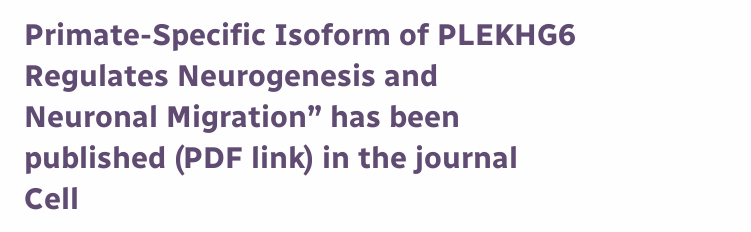Primate-Specific Isoform of PLEKHG6 Regulates Neurogenesis and Neuronal Migration” has been published (PDF link) in the journal Cell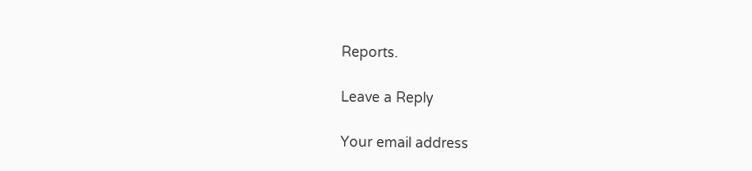Reports.

Leave a Reply

Your email address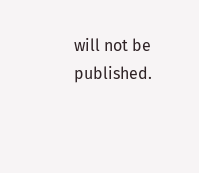will not be published.